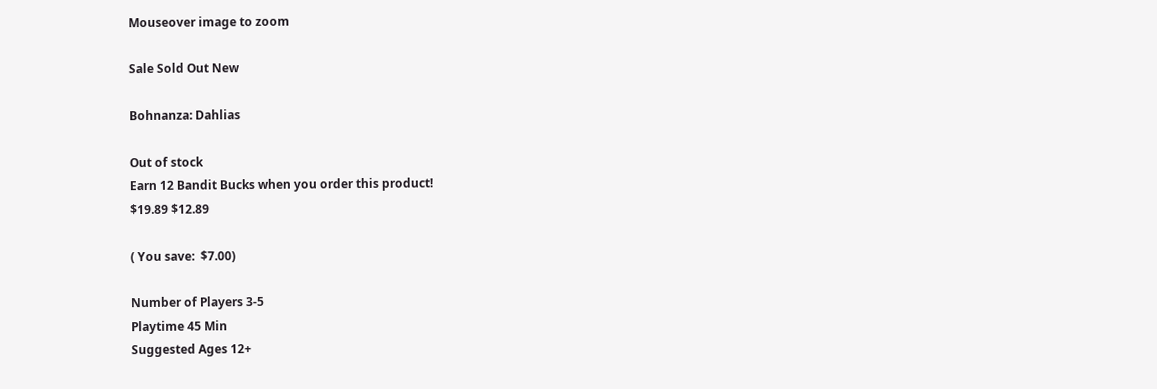Mouseover image to zoom

Sale Sold Out New

Bohnanza: Dahlias

Out of stock
Earn 12 Bandit Bucks when you order this product!
$19.89 $12.89

( You save:  $7.00)

Number of Players 3-5
Playtime 45 Min
Suggested Ages 12+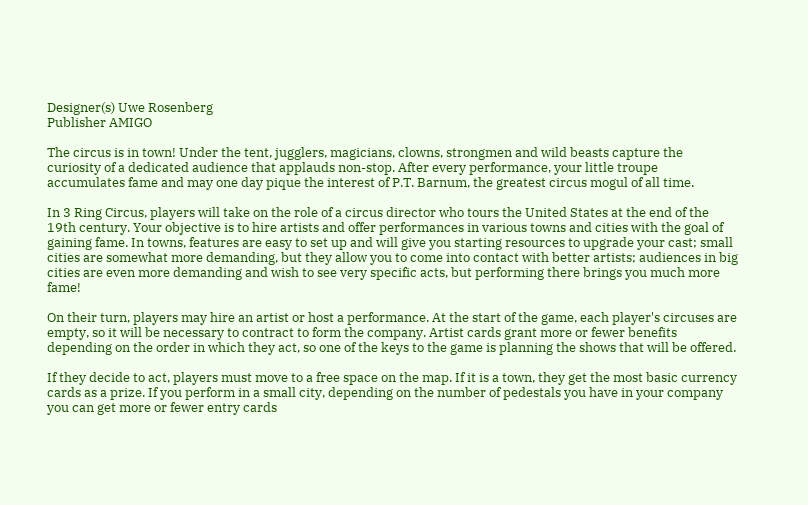Designer(s) Uwe Rosenberg
Publisher AMIGO

The circus is in town! Under the tent, jugglers, magicians, clowns, strongmen and wild beasts capture the curiosity of a dedicated audience that applauds non-stop. After every performance, your little troupe accumulates fame and may one day pique the interest of P.T. Barnum, the greatest circus mogul of all time.

In 3 Ring Circus, players will take on the role of a circus director who tours the United States at the end of the 19th century. Your objective is to hire artists and offer performances in various towns and cities with the goal of gaining fame. In towns, features are easy to set up and will give you starting resources to upgrade your cast; small cities are somewhat more demanding, but they allow you to come into contact with better artists; audiences in big cities are even more demanding and wish to see very specific acts, but performing there brings you much more fame!

On their turn, players may hire an artist or host a performance. At the start of the game, each player's circuses are empty, so it will be necessary to contract to form the company. Artist cards grant more or fewer benefits depending on the order in which they act, so one of the keys to the game is planning the shows that will be offered.

If they decide to act, players must move to a free space on the map. If it is a town, they get the most basic currency cards as a prize. If you perform in a small city, depending on the number of pedestals you have in your company you can get more or fewer entry cards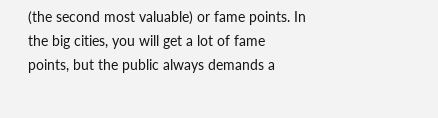(the second most valuable) or fame points. In the big cities, you will get a lot of fame points, but the public always demands a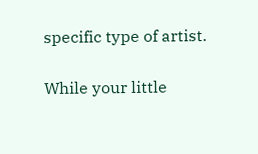specific type of artist.

While your little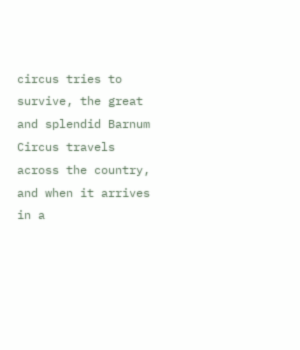circus tries to survive, the great and splendid Barnum Circus travels across the country, and when it arrives in a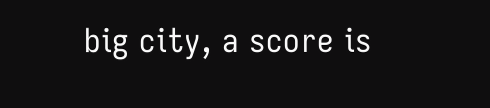big city, a score is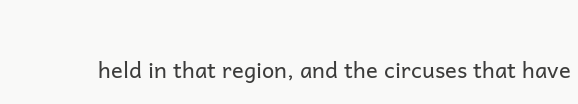held in that region, and the circuses that have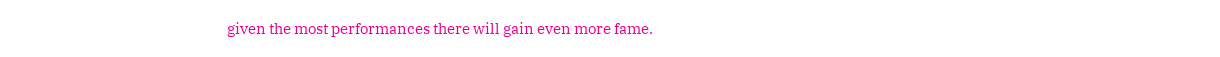given the most performances there will gain even more fame.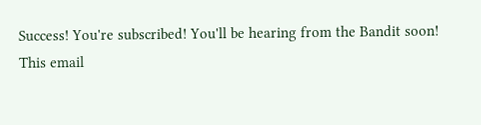Success! You're subscribed! You'll be hearing from the Bandit soon!
This email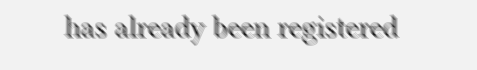has already been registered